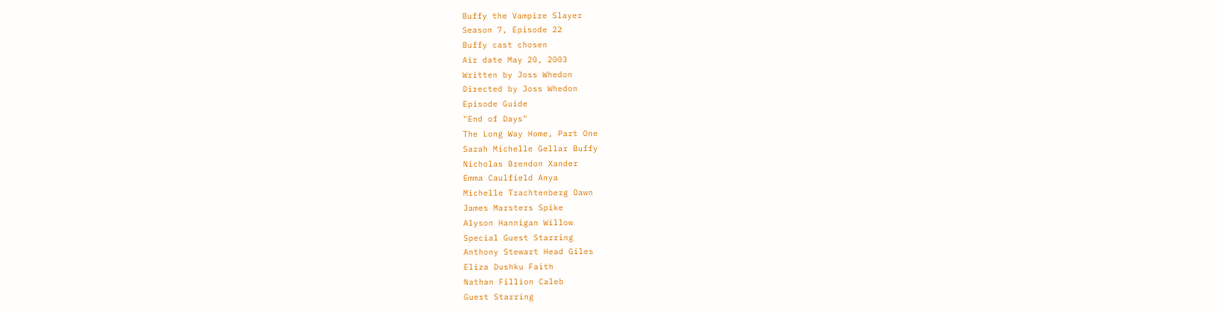Buffy the Vampire Slayer
Season 7, Episode 22
Buffy cast chosen
Air date May 20, 2003
Written by Joss Whedon
Directed by Joss Whedon
Episode Guide
"End of Days"
The Long Way Home, Part One
Sarah Michelle Gellar Buffy
Nicholas Brendon Xander
Emma Caulfield Anya
Michelle Trachtenberg Dawn
James Marsters Spike
Alyson Hannigan Willow
Special Guest Starring
Anthony Stewart Head Giles
Eliza Dushku Faith
Nathan Fillion Caleb
Guest Starring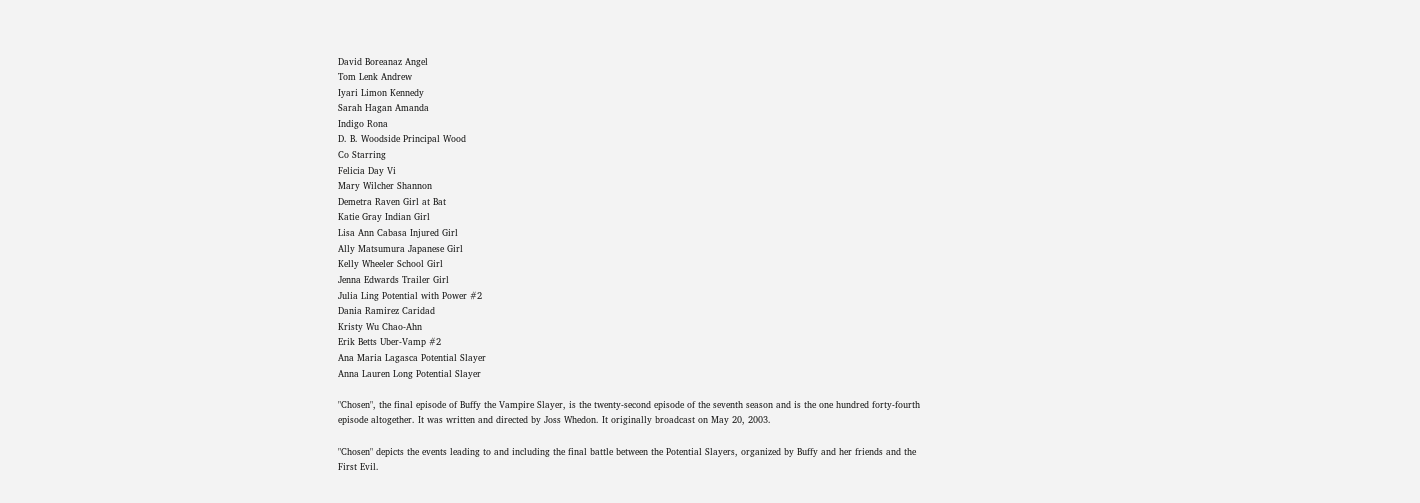David Boreanaz Angel
Tom Lenk Andrew
Iyari Limon Kennedy
Sarah Hagan Amanda
Indigo Rona
D. B. Woodside Principal Wood
Co Starring
Felicia Day Vi
Mary Wilcher Shannon
Demetra Raven Girl at Bat
Katie Gray Indian Girl
Lisa Ann Cabasa Injured Girl
Ally Matsumura Japanese Girl
Kelly Wheeler School Girl
Jenna Edwards Trailer Girl
Julia Ling Potential with Power #2
Dania Ramirez Caridad
Kristy Wu Chao-Ahn
Erik Betts Uber-Vamp #2
Ana Maria Lagasca Potential Slayer
Anna Lauren Long Potential Slayer

"Chosen", the final episode of Buffy the Vampire Slayer, is the twenty-second episode of the seventh season and is the one hundred forty-fourth episode altogether. It was written and directed by Joss Whedon. It originally broadcast on May 20, 2003.

"Chosen" depicts the events leading to and including the final battle between the Potential Slayers, organized by Buffy and her friends and the First Evil.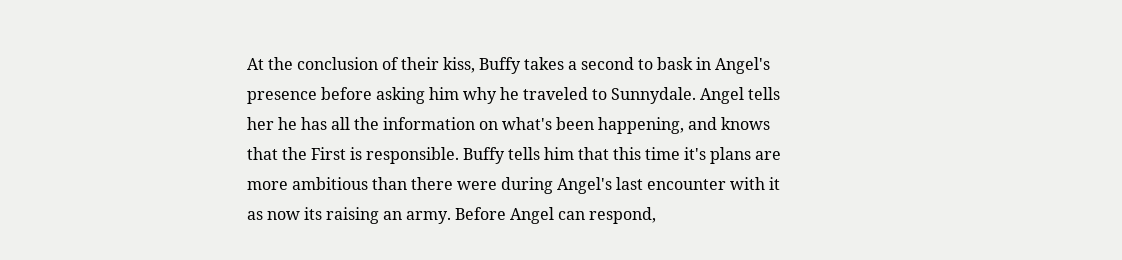At the conclusion of their kiss, Buffy takes a second to bask in Angel's presence before asking him why he traveled to Sunnydale. Angel tells her he has all the information on what's been happening, and knows that the First is responsible. Buffy tells him that this time it's plans are more ambitious than there were during Angel's last encounter with it as now its raising an army. Before Angel can respond,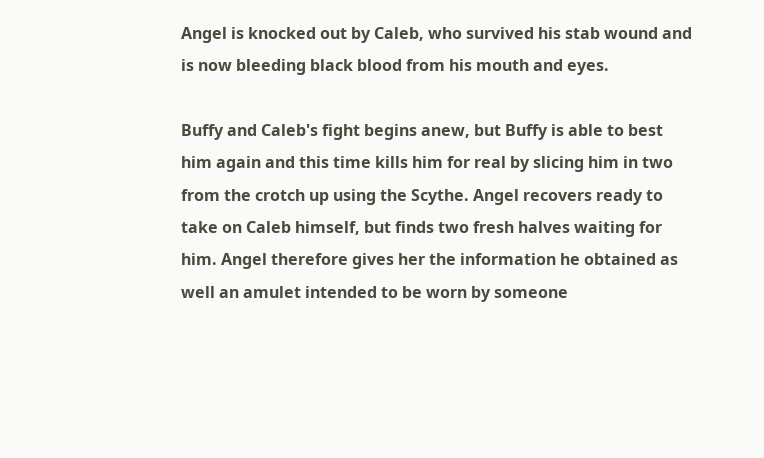Angel is knocked out by Caleb, who survived his stab wound and is now bleeding black blood from his mouth and eyes.

Buffy and Caleb's fight begins anew, but Buffy is able to best him again and this time kills him for real by slicing him in two from the crotch up using the Scythe. Angel recovers ready to take on Caleb himself, but finds two fresh halves waiting for him. Angel therefore gives her the information he obtained as well an amulet intended to be worn by someone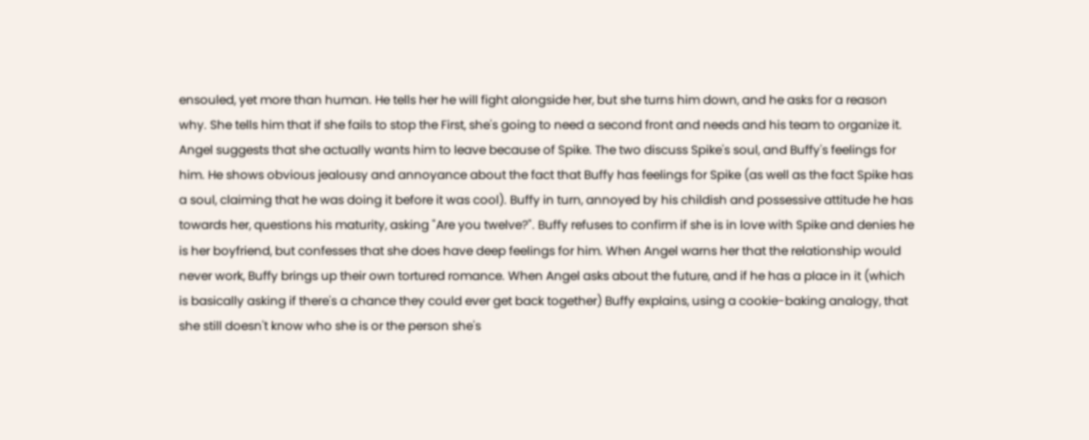ensouled, yet more than human. He tells her he will fight alongside her, but she turns him down, and he asks for a reason why. She tells him that if she fails to stop the First, she's going to need a second front and needs and his team to organize it. Angel suggests that she actually wants him to leave because of Spike. The two discuss Spike's soul, and Buffy's feelings for him. He shows obvious jealousy and annoyance about the fact that Buffy has feelings for Spike (as well as the fact Spike has a soul, claiming that he was doing it before it was cool). Buffy in turn, annoyed by his childish and possessive attitude he has towards her, questions his maturity, asking "Are you twelve?". Buffy refuses to confirm if she is in love with Spike and denies he is her boyfriend, but confesses that she does have deep feelings for him. When Angel warns her that the relationship would never work, Buffy brings up their own tortured romance. When Angel asks about the future, and if he has a place in it (which is basically asking if there's a chance they could ever get back together) Buffy explains, using a cookie-baking analogy, that she still doesn't know who she is or the person she's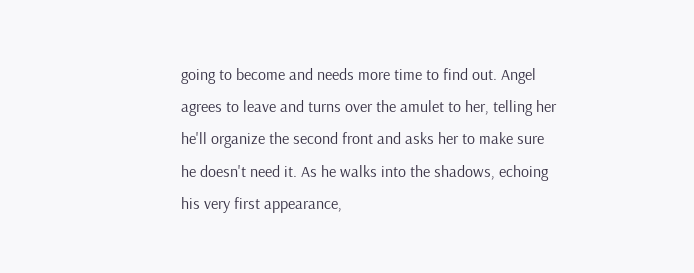going to become and needs more time to find out. Angel agrees to leave and turns over the amulet to her, telling her he'll organize the second front and asks her to make sure he doesn't need it. As he walks into the shadows, echoing his very first appearance,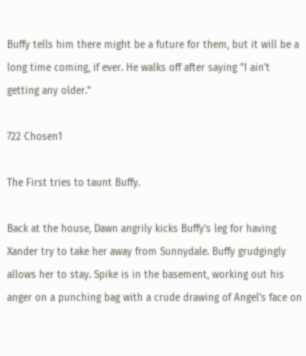Buffy tells him there might be a future for them, but it will be a long time coming, if ever. He walks off after saying "I ain't getting any older."

722 Chosen1

The First tries to taunt Buffy.

Back at the house, Dawn angrily kicks Buffy's leg for having Xander try to take her away from Sunnydale. Buffy grudgingly allows her to stay. Spike is in the basement, working out his anger on a punching bag with a crude drawing of Angel's face on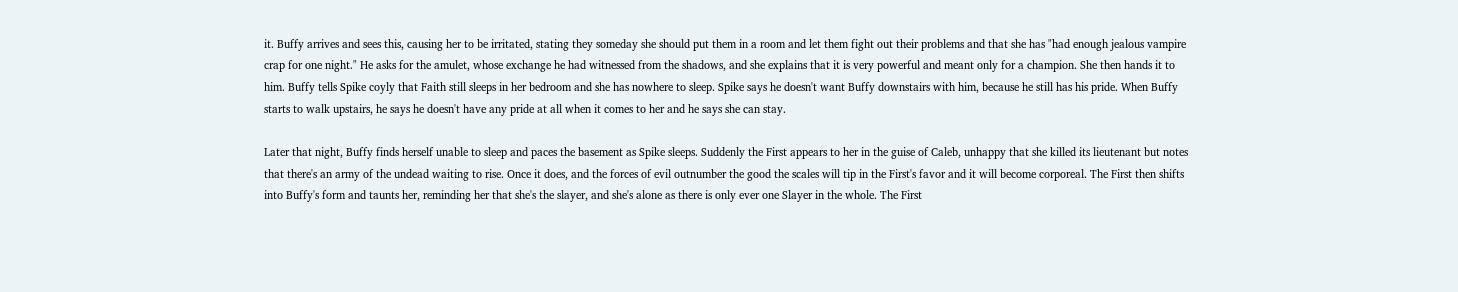it. Buffy arrives and sees this, causing her to be irritated, stating they someday she should put them in a room and let them fight out their problems and that she has "had enough jealous vampire crap for one night." He asks for the amulet, whose exchange he had witnessed from the shadows, and she explains that it is very powerful and meant only for a champion. She then hands it to him. Buffy tells Spike coyly that Faith still sleeps in her bedroom and she has nowhere to sleep. Spike says he doesn't want Buffy downstairs with him, because he still has his pride. When Buffy starts to walk upstairs, he says he doesn't have any pride at all when it comes to her and he says she can stay.

Later that night, Buffy finds herself unable to sleep and paces the basement as Spike sleeps. Suddenly the First appears to her in the guise of Caleb, unhappy that she killed its lieutenant but notes that there's an army of the undead waiting to rise. Once it does, and the forces of evil outnumber the good the scales will tip in the First's favor and it will become corporeal. The First then shifts into Buffy's form and taunts her, reminding her that she's the slayer, and she's alone as there is only ever one Slayer in the whole. The First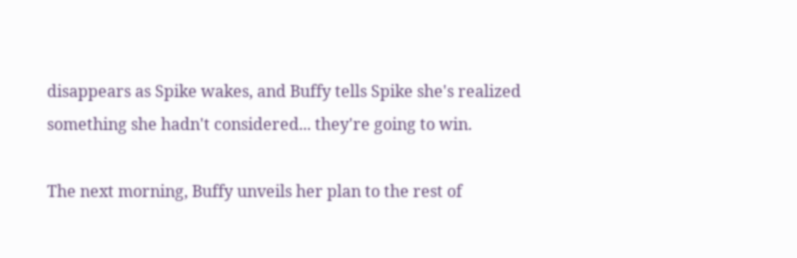disappears as Spike wakes, and Buffy tells Spike she's realized something she hadn't considered... they're going to win.

The next morning, Buffy unveils her plan to the rest of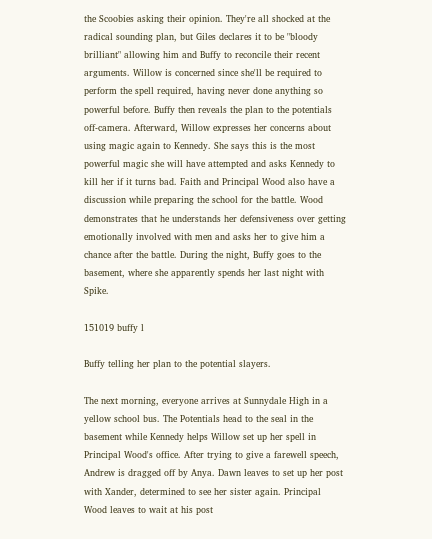the Scoobies asking their opinion. They're all shocked at the radical sounding plan, but Giles declares it to be "bloody brilliant" allowing him and Buffy to reconcile their recent arguments. Willow is concerned since she'll be required to perform the spell required, having never done anything so powerful before. Buffy then reveals the plan to the potentials off-camera. Afterward, Willow expresses her concerns about using magic again to Kennedy. She says this is the most powerful magic she will have attempted and asks Kennedy to kill her if it turns bad. Faith and Principal Wood also have a discussion while preparing the school for the battle. Wood demonstrates that he understands her defensiveness over getting emotionally involved with men and asks her to give him a chance after the battle. During the night, Buffy goes to the basement, where she apparently spends her last night with Spike.

151019 buffy l

Buffy telling her plan to the potential slayers.

The next morning, everyone arrives at Sunnydale High in a yellow school bus. The Potentials head to the seal in the basement while Kennedy helps Willow set up her spell in Principal Wood's office. After trying to give a farewell speech, Andrew is dragged off by Anya. Dawn leaves to set up her post with Xander, determined to see her sister again. Principal Wood leaves to wait at his post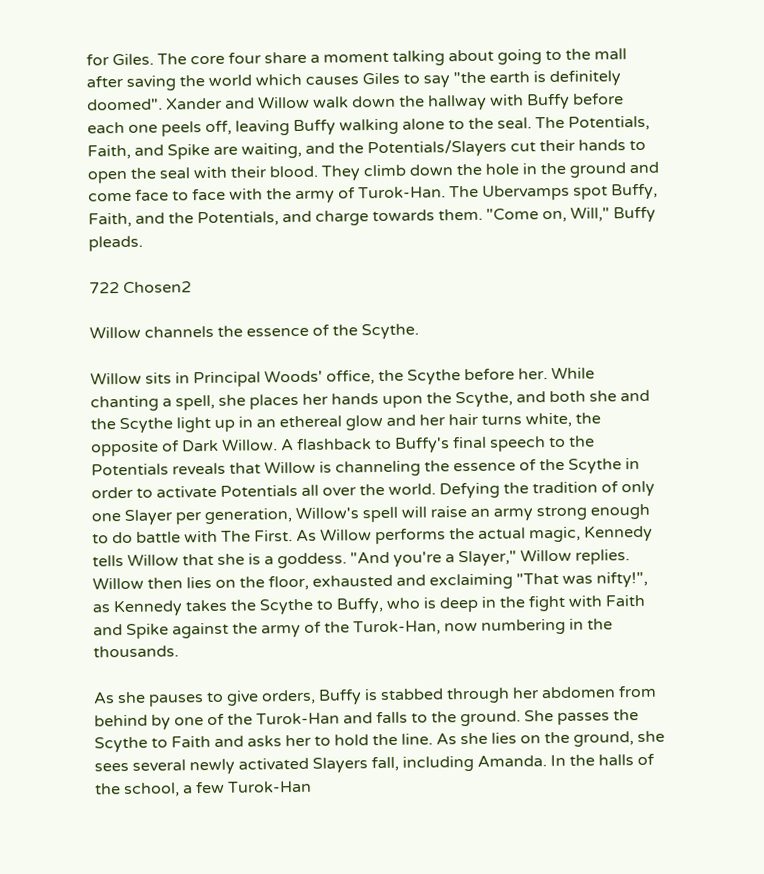for Giles. The core four share a moment talking about going to the mall after saving the world which causes Giles to say "the earth is definitely doomed". Xander and Willow walk down the hallway with Buffy before each one peels off, leaving Buffy walking alone to the seal. The Potentials, Faith, and Spike are waiting, and the Potentials/Slayers cut their hands to open the seal with their blood. They climb down the hole in the ground and come face to face with the army of Turok-Han. The Ubervamps spot Buffy, Faith, and the Potentials, and charge towards them. "Come on, Will," Buffy pleads.

722 Chosen2

Willow channels the essence of the Scythe.

Willow sits in Principal Woods' office, the Scythe before her. While chanting a spell, she places her hands upon the Scythe, and both she and the Scythe light up in an ethereal glow and her hair turns white, the opposite of Dark Willow. A flashback to Buffy's final speech to the Potentials reveals that Willow is channeling the essence of the Scythe in order to activate Potentials all over the world. Defying the tradition of only one Slayer per generation, Willow's spell will raise an army strong enough to do battle with The First. As Willow performs the actual magic, Kennedy tells Willow that she is a goddess. "And you're a Slayer," Willow replies. Willow then lies on the floor, exhausted and exclaiming "That was nifty!", as Kennedy takes the Scythe to Buffy, who is deep in the fight with Faith and Spike against the army of the Turok-Han, now numbering in the thousands.

As she pauses to give orders, Buffy is stabbed through her abdomen from behind by one of the Turok-Han and falls to the ground. She passes the Scythe to Faith and asks her to hold the line. As she lies on the ground, she sees several newly activated Slayers fall, including Amanda. In the halls of the school, a few Turok-Han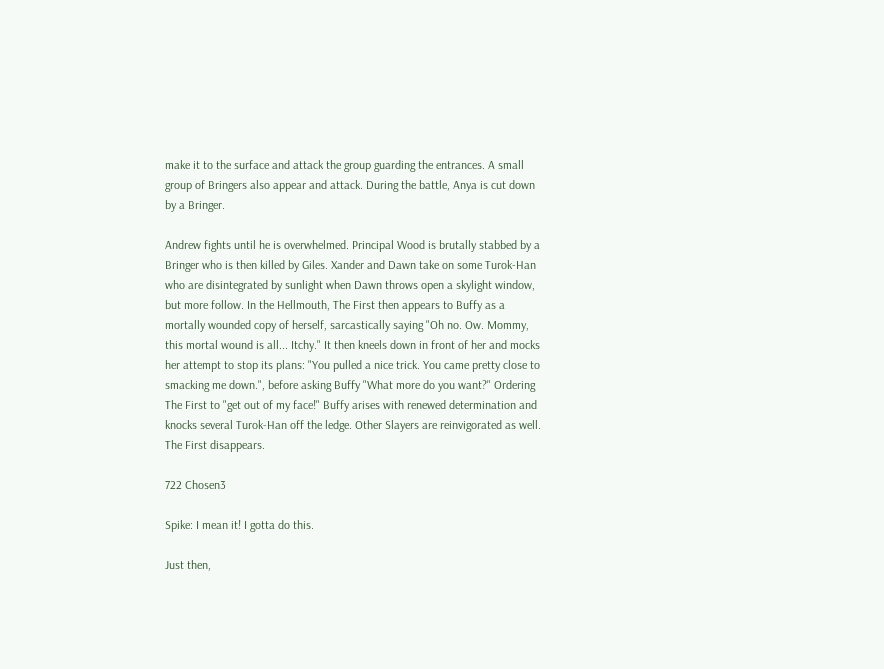make it to the surface and attack the group guarding the entrances. A small group of Bringers also appear and attack. During the battle, Anya is cut down by a Bringer.

Andrew fights until he is overwhelmed. Principal Wood is brutally stabbed by a Bringer who is then killed by Giles. Xander and Dawn take on some Turok-Han who are disintegrated by sunlight when Dawn throws open a skylight window, but more follow. In the Hellmouth, The First then appears to Buffy as a mortally wounded copy of herself, sarcastically saying "Oh no. Ow. Mommy, this mortal wound is all... Itchy." It then kneels down in front of her and mocks her attempt to stop its plans: "You pulled a nice trick. You came pretty close to smacking me down.", before asking Buffy "What more do you want?" Ordering The First to "get out of my face!" Buffy arises with renewed determination and knocks several Turok-Han off the ledge. Other Slayers are reinvigorated as well. The First disappears.

722 Chosen3

Spike: I mean it! I gotta do this.

Just then,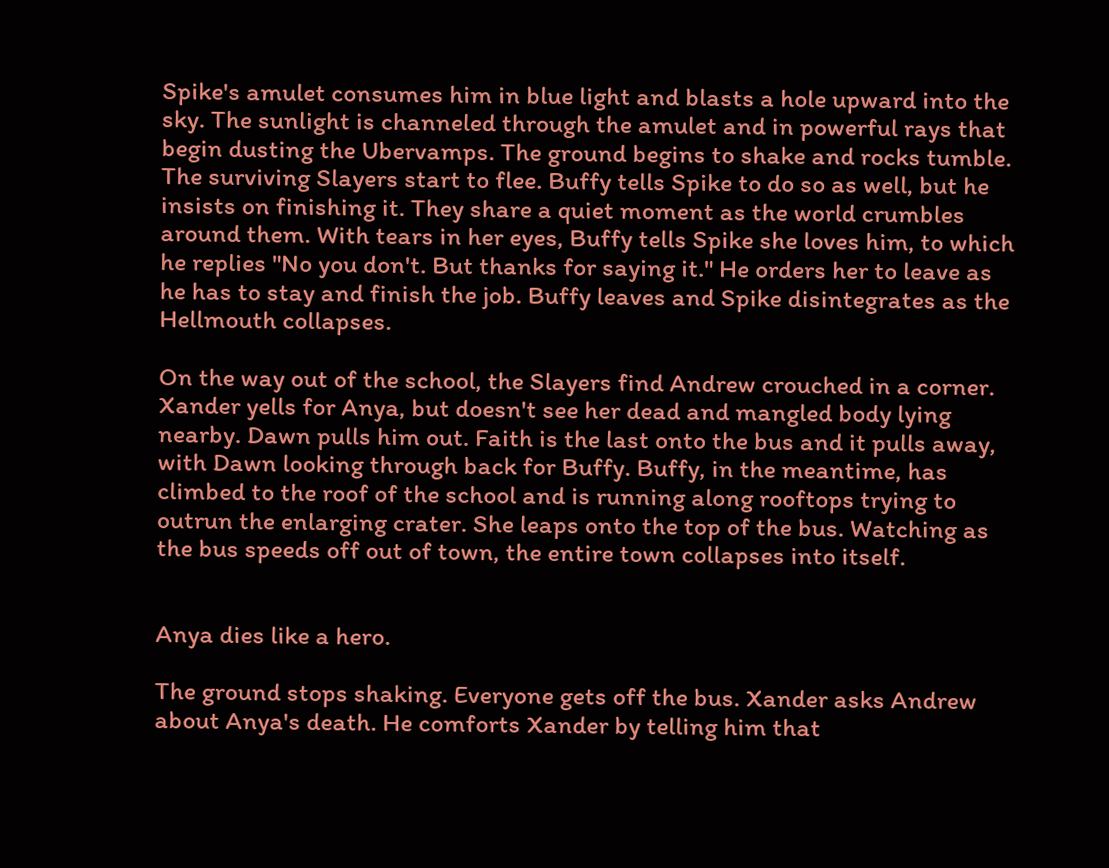Spike's amulet consumes him in blue light and blasts a hole upward into the sky. The sunlight is channeled through the amulet and in powerful rays that begin dusting the Ubervamps. The ground begins to shake and rocks tumble. The surviving Slayers start to flee. Buffy tells Spike to do so as well, but he insists on finishing it. They share a quiet moment as the world crumbles around them. With tears in her eyes, Buffy tells Spike she loves him, to which he replies "No you don't. But thanks for saying it." He orders her to leave as he has to stay and finish the job. Buffy leaves and Spike disintegrates as the Hellmouth collapses.

On the way out of the school, the Slayers find Andrew crouched in a corner. Xander yells for Anya, but doesn't see her dead and mangled body lying nearby. Dawn pulls him out. Faith is the last onto the bus and it pulls away, with Dawn looking through back for Buffy. Buffy, in the meantime, has climbed to the roof of the school and is running along rooftops trying to outrun the enlarging crater. She leaps onto the top of the bus. Watching as the bus speeds off out of town, the entire town collapses into itself.


Anya dies like a hero.

The ground stops shaking. Everyone gets off the bus. Xander asks Andrew about Anya's death. He comforts Xander by telling him that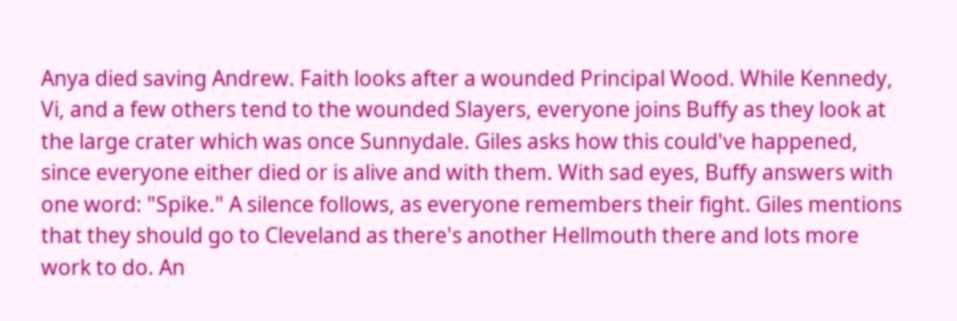Anya died saving Andrew. Faith looks after a wounded Principal Wood. While Kennedy, Vi, and a few others tend to the wounded Slayers, everyone joins Buffy as they look at the large crater which was once Sunnydale. Giles asks how this could've happened, since everyone either died or is alive and with them. With sad eyes, Buffy answers with one word: "Spike." A silence follows, as everyone remembers their fight. Giles mentions that they should go to Cleveland as there's another Hellmouth there and lots more work to do. An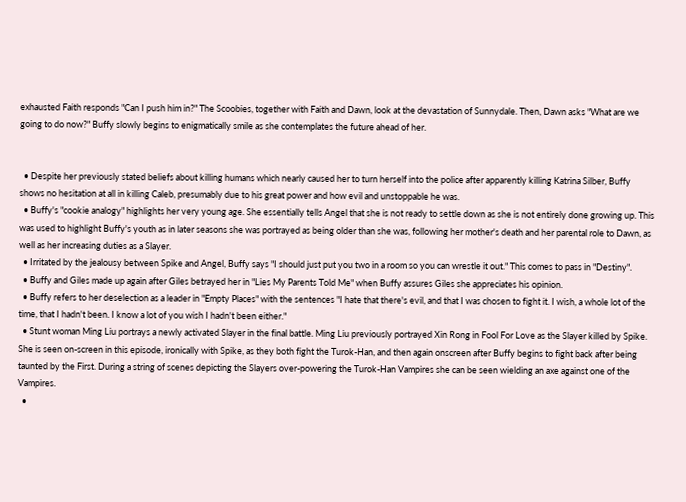exhausted Faith responds "Can I push him in?" The Scoobies, together with Faith and Dawn, look at the devastation of Sunnydale. Then, Dawn asks "What are we going to do now?" Buffy slowly begins to enigmatically smile as she contemplates the future ahead of her.


  • Despite her previously stated beliefs about killing humans which nearly caused her to turn herself into the police after apparently killing Katrina Silber, Buffy shows no hesitation at all in killing Caleb, presumably due to his great power and how evil and unstoppable he was.
  • Buffy's "cookie analogy" highlights her very young age. She essentially tells Angel that she is not ready to settle down as she is not entirely done growing up. This was used to highlight Buffy's youth as in later seasons she was portrayed as being older than she was, following her mother's death and her parental role to Dawn, as well as her increasing duties as a Slayer.
  • Irritated by the jealousy between Spike and Angel, Buffy says "I should just put you two in a room so you can wrestle it out." This comes to pass in "Destiny".
  • Buffy and Giles made up again after Giles betrayed her in "Lies My Parents Told Me" when Buffy assures Giles she appreciates his opinion.
  • Buffy refers to her deselection as a leader in "Empty Places" with the sentences "I hate that there's evil, and that I was chosen to fight it. I wish, a whole lot of the time, that I hadn't been. I know a lot of you wish I hadn't been either."
  • Stunt woman Ming Liu portrays a newly activated Slayer in the final battle. Ming Liu previously portrayed Xin Rong in Fool For Love as the Slayer killed by Spike. She is seen on-screen in this episode, ironically with Spike, as they both fight the Turok-Han, and then again onscreen after Buffy begins to fight back after being taunted by the First. During a string of scenes depicting the Slayers over-powering the Turok-Han Vampires she can be seen wielding an axe against one of the Vampires.
  •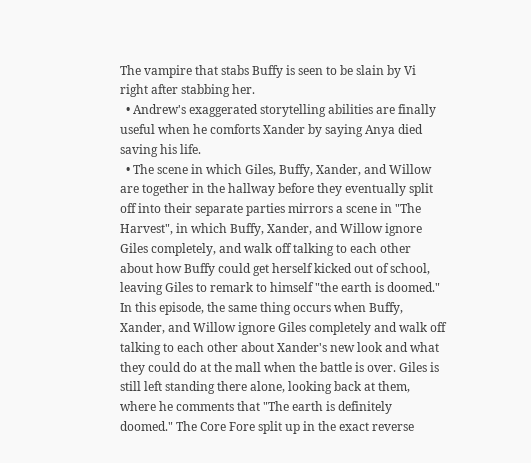The vampire that stabs Buffy is seen to be slain by Vi right after stabbing her.
  • Andrew's exaggerated storytelling abilities are finally useful when he comforts Xander by saying Anya died saving his life.
  • The scene in which Giles, Buffy, Xander, and Willow are together in the hallway before they eventually split off into their separate parties mirrors a scene in "The Harvest", in which Buffy, Xander, and Willow ignore Giles completely, and walk off talking to each other about how Buffy could get herself kicked out of school, leaving Giles to remark to himself "the earth is doomed." In this episode, the same thing occurs when Buffy, Xander, and Willow ignore Giles completely and walk off talking to each other about Xander's new look and what they could do at the mall when the battle is over. Giles is still left standing there alone, looking back at them, where he comments that "The earth is definitely doomed." The Core Fore split up in the exact reverse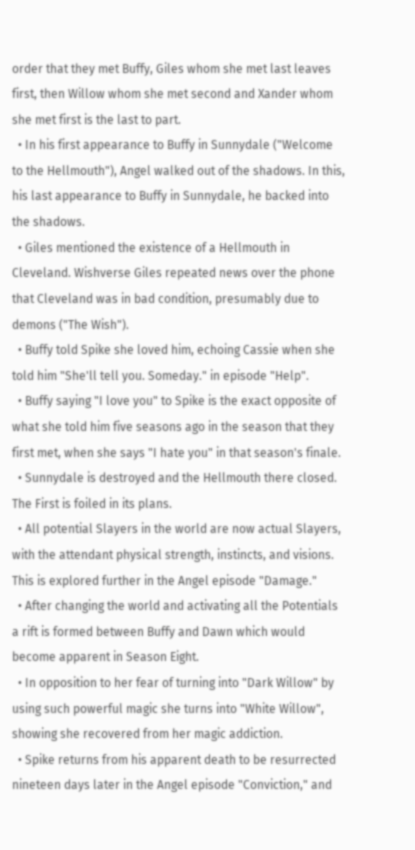order that they met Buffy, Giles whom she met last leaves first, then Willow whom she met second and Xander whom she met first is the last to part.
  • In his first appearance to Buffy in Sunnydale ("Welcome to the Hellmouth"), Angel walked out of the shadows. In this, his last appearance to Buffy in Sunnydale, he backed into the shadows.
  • Giles mentioned the existence of a Hellmouth in Cleveland. Wishverse Giles repeated news over the phone that Cleveland was in bad condition, presumably due to demons ("The Wish").
  • Buffy told Spike she loved him, echoing Cassie when she told him "She'll tell you. Someday." in episode "Help".
  • Buffy saying "I love you" to Spike is the exact opposite of what she told him five seasons ago in the season that they first met, when she says "I hate you" in that season's finale.
  • Sunnydale is destroyed and the Hellmouth there closed. The First is foiled in its plans.
  • All potential Slayers in the world are now actual Slayers, with the attendant physical strength, instincts, and visions. This is explored further in the Angel episode "Damage."
  • After changing the world and activating all the Potentials a rift is formed between Buffy and Dawn which would become apparent in Season Eight.
  • In opposition to her fear of turning into "Dark Willow" by using such powerful magic she turns into "White Willow", showing she recovered from her magic addiction.
  • Spike returns from his apparent death to be resurrected nineteen days later in the Angel episode "Conviction," and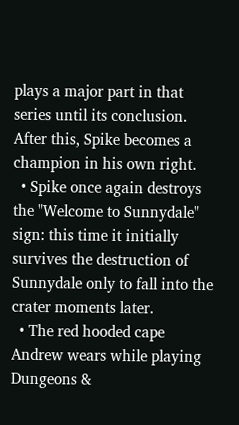plays a major part in that series until its conclusion. After this, Spike becomes a champion in his own right.
  • Spike once again destroys the "Welcome to Sunnydale" sign: this time it initially survives the destruction of Sunnydale only to fall into the crater moments later.
  • The red hooded cape Andrew wears while playing Dungeons &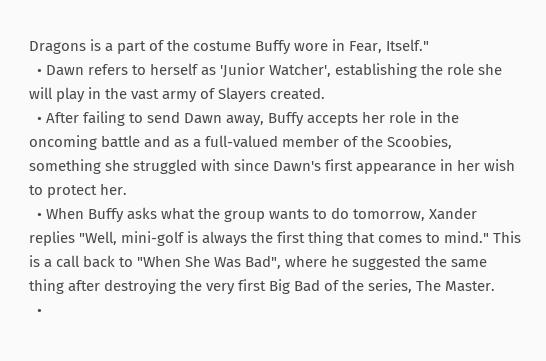Dragons is a part of the costume Buffy wore in Fear, Itself."
  • Dawn refers to herself as 'Junior Watcher', establishing the role she will play in the vast army of Slayers created.
  • After failing to send Dawn away, Buffy accepts her role in the oncoming battle and as a full-valued member of the Scoobies, something she struggled with since Dawn's first appearance in her wish to protect her.
  • When Buffy asks what the group wants to do tomorrow, Xander replies "Well, mini-golf is always the first thing that comes to mind." This is a call back to "When She Was Bad", where he suggested the same thing after destroying the very first Big Bad of the series, The Master.
  •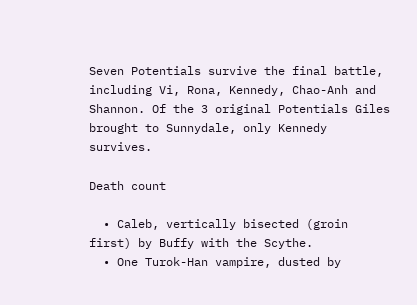Seven Potentials survive the final battle, including Vi, Rona, Kennedy, Chao-Anh and Shannon. Of the 3 original Potentials Giles brought to Sunnydale, only Kennedy survives.

Death count

  • Caleb, vertically bisected (groin first) by Buffy with the Scythe.
  • One Turok-Han vampire, dusted by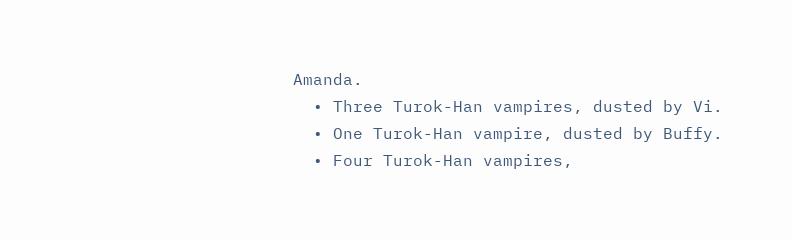Amanda.
  • Three Turok-Han vampires, dusted by Vi.
  • One Turok-Han vampire, dusted by Buffy.
  • Four Turok-Han vampires,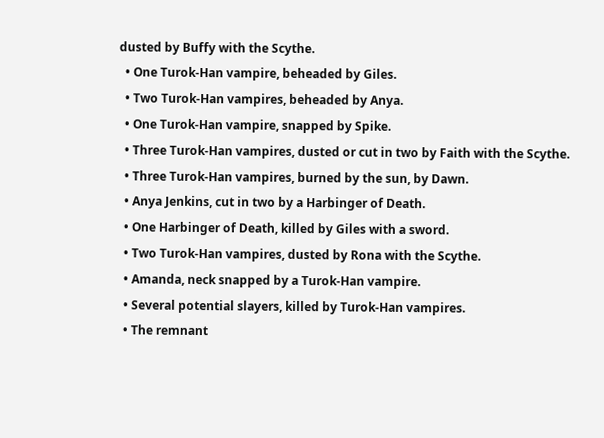dusted by Buffy with the Scythe.
  • One Turok-Han vampire, beheaded by Giles.
  • Two Turok-Han vampires, beheaded by Anya.
  • One Turok-Han vampire, snapped by Spike.
  • Three Turok-Han vampires, dusted or cut in two by Faith with the Scythe.
  • Three Turok-Han vampires, burned by the sun, by Dawn.
  • Anya Jenkins, cut in two by a Harbinger of Death.
  • One Harbinger of Death, killed by Giles with a sword.
  • Two Turok-Han vampires, dusted by Rona with the Scythe.
  • Amanda, neck snapped by a Turok-Han vampire.
  • Several potential slayers, killed by Turok-Han vampires.
  • The remnant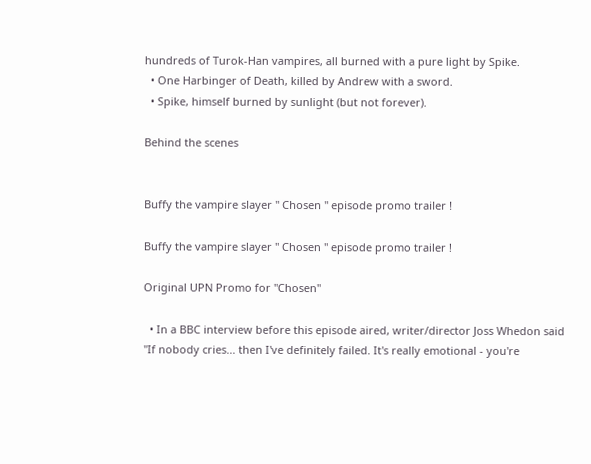hundreds of Turok-Han vampires, all burned with a pure light by Spike.
  • One Harbinger of Death, killed by Andrew with a sword.
  • Spike, himself burned by sunlight (but not forever).

Behind the scenes


Buffy the vampire slayer " Chosen " episode promo trailer !

Buffy the vampire slayer " Chosen " episode promo trailer !

Original UPN Promo for "Chosen"

  • In a BBC interview before this episode aired, writer/director Joss Whedon said "If nobody cries... then I've definitely failed. It's really emotional - you're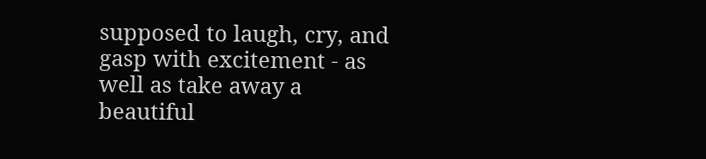supposed to laugh, cry, and gasp with excitement - as well as take away a beautiful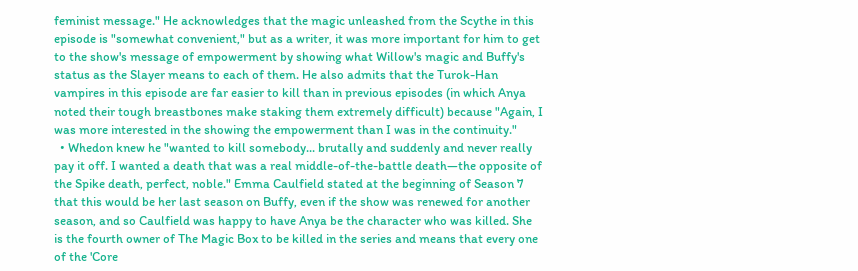feminist message." He acknowledges that the magic unleashed from the Scythe in this episode is "somewhat convenient," but as a writer, it was more important for him to get to the show's message of empowerment by showing what Willow's magic and Buffy's status as the Slayer means to each of them. He also admits that the Turok-Han vampires in this episode are far easier to kill than in previous episodes (in which Anya noted their tough breastbones make staking them extremely difficult) because "Again, I was more interested in the showing the empowerment than I was in the continuity."
  • Whedon knew he "wanted to kill somebody... brutally and suddenly and never really pay it off. I wanted a death that was a real middle-of-the-battle death—the opposite of the Spike death, perfect, noble." Emma Caulfield stated at the beginning of Season 7 that this would be her last season on Buffy, even if the show was renewed for another season, and so Caulfield was happy to have Anya be the character who was killed. She is the fourth owner of The Magic Box to be killed in the series and means that every one of the 'Core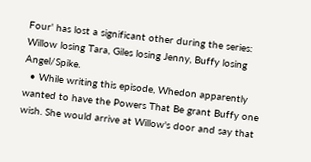Four' has lost a significant other during the series: Willow losing Tara, Giles losing Jenny, Buffy losing Angel/Spike.
  • While writing this episode, Whedon apparently wanted to have the Powers That Be grant Buffy one wish. She would arrive at Willow's door and say that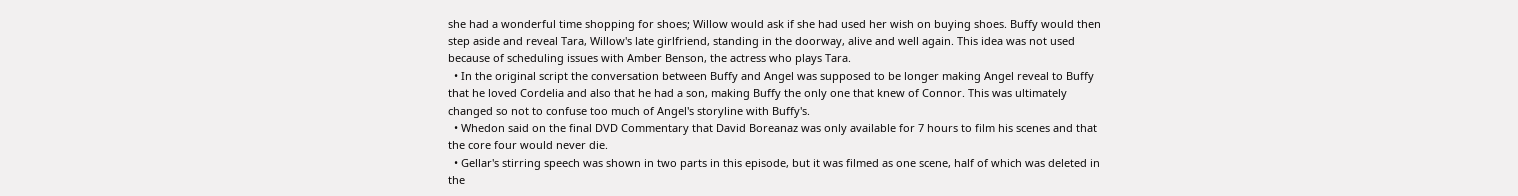she had a wonderful time shopping for shoes; Willow would ask if she had used her wish on buying shoes. Buffy would then step aside and reveal Tara, Willow's late girlfriend, standing in the doorway, alive and well again. This idea was not used because of scheduling issues with Amber Benson, the actress who plays Tara.
  • In the original script the conversation between Buffy and Angel was supposed to be longer making Angel reveal to Buffy that he loved Cordelia and also that he had a son, making Buffy the only one that knew of Connor. This was ultimately changed so not to confuse too much of Angel's storyline with Buffy's.
  • Whedon said on the final DVD Commentary that David Boreanaz was only available for 7 hours to film his scenes and that the core four would never die.
  • Gellar's stirring speech was shown in two parts in this episode, but it was filmed as one scene, half of which was deleted in the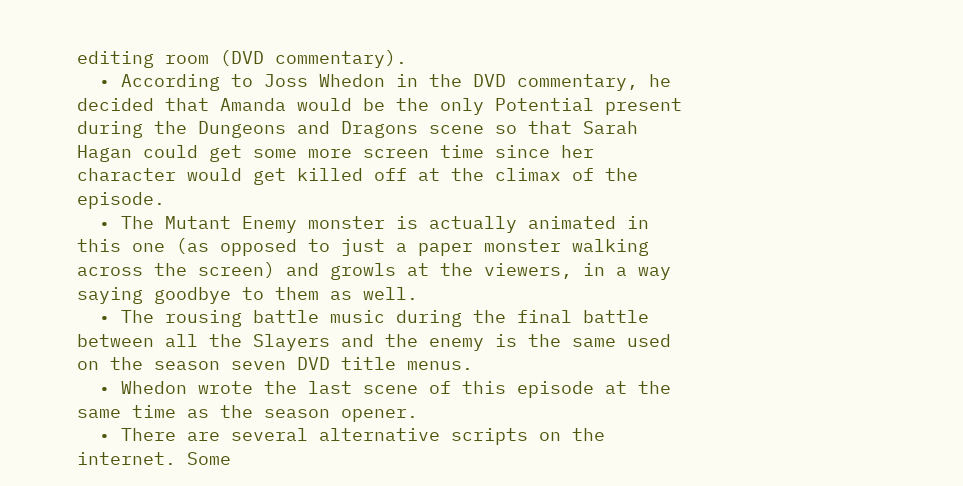editing room (DVD commentary).
  • According to Joss Whedon in the DVD commentary, he decided that Amanda would be the only Potential present during the Dungeons and Dragons scene so that Sarah Hagan could get some more screen time since her character would get killed off at the climax of the episode.
  • The Mutant Enemy monster is actually animated in this one (as opposed to just a paper monster walking across the screen) and growls at the viewers, in a way saying goodbye to them as well.
  • The rousing battle music during the final battle between all the Slayers and the enemy is the same used on the season seven DVD title menus.
  • Whedon wrote the last scene of this episode at the same time as the season opener.
  • There are several alternative scripts on the internet. Some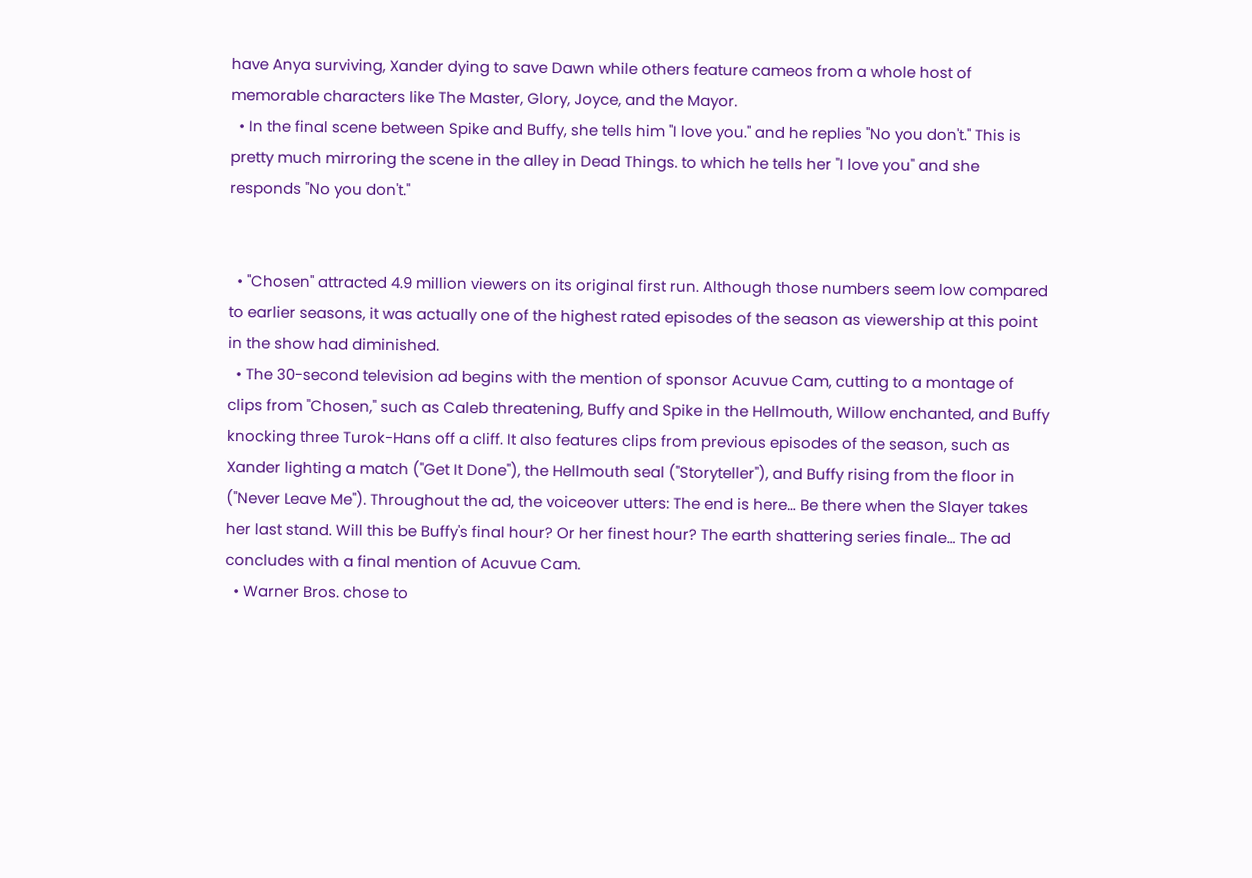have Anya surviving, Xander dying to save Dawn while others feature cameos from a whole host of memorable characters like The Master, Glory, Joyce, and the Mayor.
  • In the final scene between Spike and Buffy, she tells him "I love you." and he replies "No you don't." This is pretty much mirroring the scene in the alley in Dead Things. to which he tells her "I love you" and she responds "No you don't."


  • "Chosen" attracted 4.9 million viewers on its original first run. Although those numbers seem low compared to earlier seasons, it was actually one of the highest rated episodes of the season as viewership at this point in the show had diminished.
  • The 30-second television ad begins with the mention of sponsor Acuvue Cam, cutting to a montage of clips from "Chosen," such as Caleb threatening, Buffy and Spike in the Hellmouth, Willow enchanted, and Buffy knocking three Turok-Hans off a cliff. It also features clips from previous episodes of the season, such as Xander lighting a match ("Get It Done"), the Hellmouth seal ("Storyteller"), and Buffy rising from the floor in ("Never Leave Me"). Throughout the ad, the voiceover utters: The end is here… Be there when the Slayer takes her last stand. Will this be Buffy's final hour? Or her finest hour? The earth shattering series finale… The ad concludes with a final mention of Acuvue Cam.
  • Warner Bros. chose to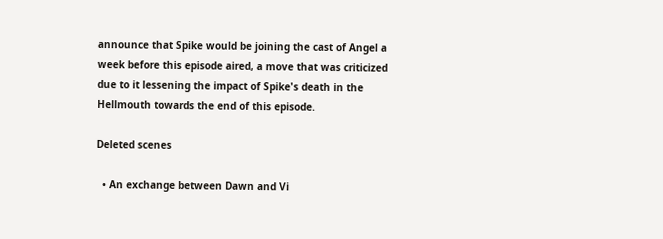announce that Spike would be joining the cast of Angel a week before this episode aired, a move that was criticized due to it lessening the impact of Spike's death in the Hellmouth towards the end of this episode.

Deleted scenes

  • An exchange between Dawn and Vi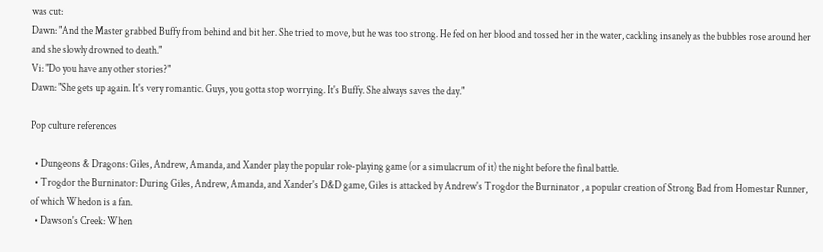was cut:
Dawn: "And the Master grabbed Buffy from behind and bit her. She tried to move, but he was too strong. He fed on her blood and tossed her in the water, cackling insanely as the bubbles rose around her and she slowly drowned to death."
Vi: "Do you have any other stories?"
Dawn: "She gets up again. It's very romantic. Guys, you gotta stop worrying. It's Buffy. She always saves the day."

Pop culture references

  • Dungeons & Dragons: Giles, Andrew, Amanda, and Xander play the popular role-playing game (or a simulacrum of it) the night before the final battle.
  • Trogdor the Burninator: During Giles, Andrew, Amanda, and Xander's D&D game, Giles is attacked by Andrew's Trogdor the Burninator , a popular creation of Strong Bad from Homestar Runner, of which Whedon is a fan.
  • Dawson's Creek: When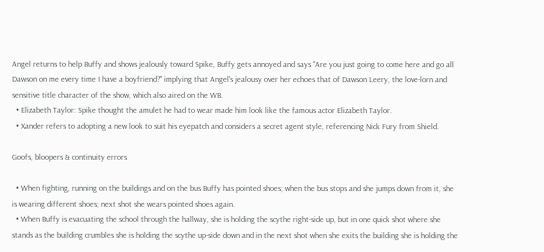Angel returns to help Buffy and shows jealously toward Spike, Buffy gets annoyed and says "Are you just going to come here and go all Dawson on me every time I have a boyfriend?" implying that Angel's jealousy over her echoes that of Dawson Leery, the love-lorn and sensitive title character of the show, which also aired on the WB.
  • Elizabeth Taylor: Spike thought the amulet he had to wear made him look like the famous actor Elizabeth Taylor.
  • Xander refers to adopting a new look to suit his eyepatch and considers a secret agent style, referencing Nick Fury from Shield.

Goofs, bloopers & continuity errors

  • When fighting, running on the buildings and on the bus Buffy has pointed shoes; when the bus stops and she jumps down from it, she is wearing different shoes; next shot she wears pointed shoes again.
  • When Buffy is evacuating the school through the hallway, she is holding the scythe right-side up, but in one quick shot where she stands as the building crumbles she is holding the scythe up-side down and in the next shot when she exits the building she is holding the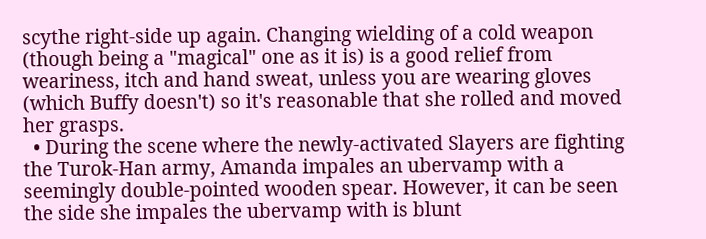scythe right-side up again. Changing wielding of a cold weapon (though being a "magical" one as it is) is a good relief from weariness, itch and hand sweat, unless you are wearing gloves (which Buffy doesn't) so it's reasonable that she rolled and moved her grasps.
  • During the scene where the newly-activated Slayers are fighting the Turok-Han army, Amanda impales an ubervamp with a seemingly double-pointed wooden spear. However, it can be seen the side she impales the ubervamp with is blunt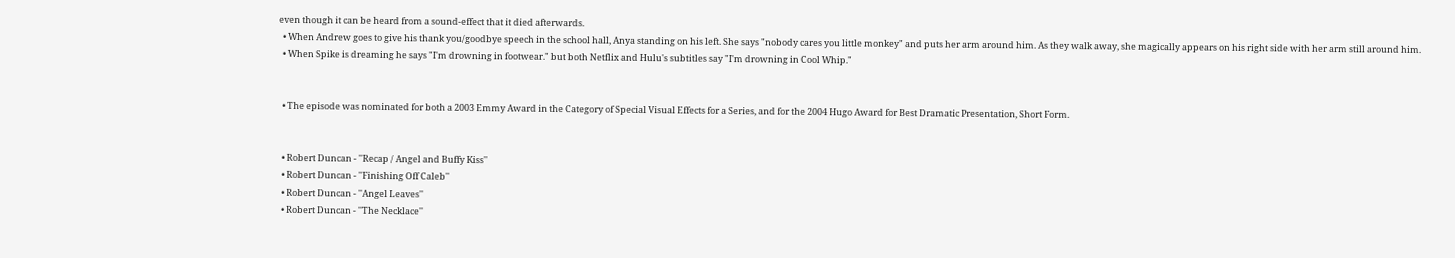even though it can be heard from a sound-effect that it died afterwards.
  • When Andrew goes to give his thank you/goodbye speech in the school hall, Anya standing on his left. She says "nobody cares you little monkey" and puts her arm around him. As they walk away, she magically appears on his right side with her arm still around him.
  • When Spike is dreaming he says "I'm drowning in footwear." but both Netflix and Hulu's subtitles say "I'm drowning in Cool Whip."


  • The episode was nominated for both a 2003 Emmy Award in the Category of Special Visual Effects for a Series, and for the 2004 Hugo Award for Best Dramatic Presentation, Short Form.


  • Robert Duncan - ''Recap / Angel and Buffy Kiss''
  • Robert Duncan - ''Finishing Off Caleb''
  • Robert Duncan - ''Angel Leaves''
  • Robert Duncan - ''The Necklace''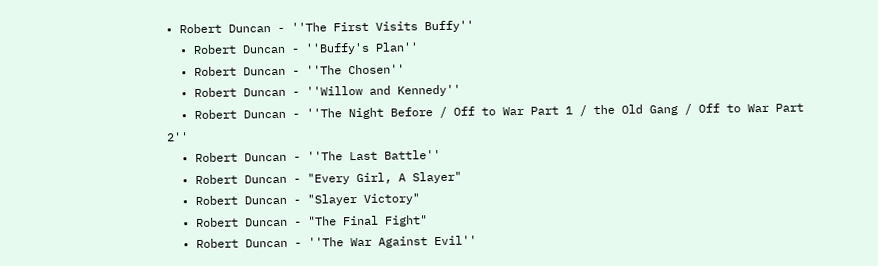• Robert Duncan - ''The First Visits Buffy''
  • Robert Duncan - ''Buffy's Plan''
  • Robert Duncan - ''The Chosen''
  • Robert Duncan - ''Willow and Kennedy''
  • Robert Duncan - ''The Night Before / Off to War Part 1 / the Old Gang / Off to War Part 2''
  • Robert Duncan - ''The Last Battle''
  • Robert Duncan - "Every Girl, A Slayer"
  • Robert Duncan - "Slayer Victory"
  • Robert Duncan - "The Final Fight"
  • Robert Duncan - ''The War Against Evil''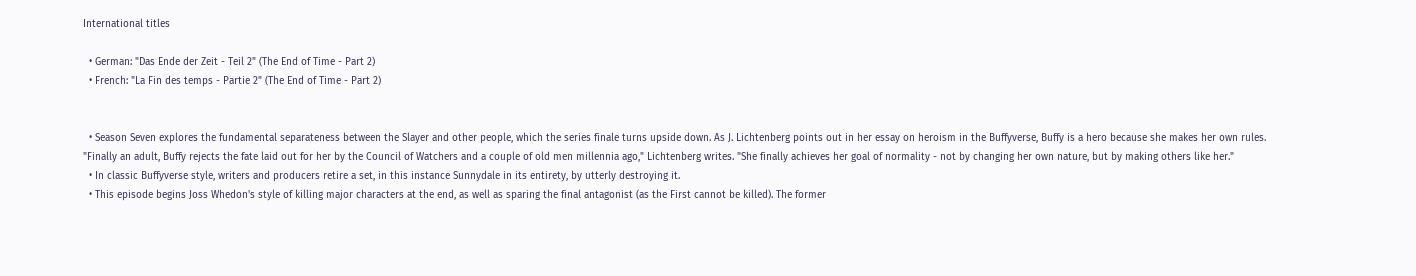International titles

  • German: "Das Ende der Zeit - Teil 2" (The End of Time - Part 2)
  • French: "La Fin des temps - Partie 2" (The End of Time - Part 2)


  • Season Seven explores the fundamental separateness between the Slayer and other people, which the series finale turns upside down. As J. Lichtenberg points out in her essay on heroism in the Buffyverse, Buffy is a hero because she makes her own rules. "Finally an adult, Buffy rejects the fate laid out for her by the Council of Watchers and a couple of old men millennia ago," Lichtenberg writes. "She finally achieves her goal of normality - not by changing her own nature, but by making others like her."
  • In classic Buffyverse style, writers and producers retire a set, in this instance Sunnydale in its entirety, by utterly destroying it.
  • This episode begins Joss Whedon's style of killing major characters at the end, as well as sparing the final antagonist (as the First cannot be killed). The former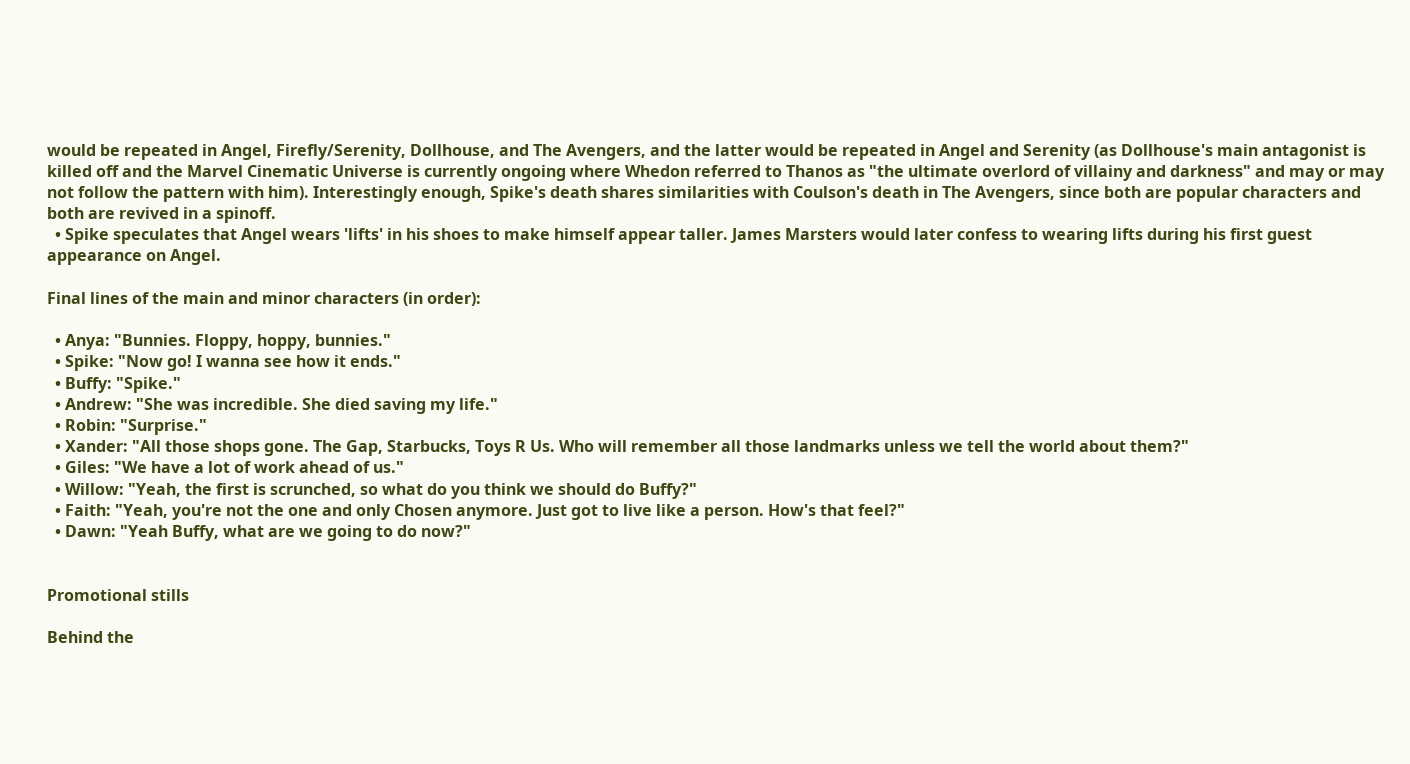would be repeated in Angel, Firefly/Serenity, Dollhouse, and The Avengers, and the latter would be repeated in Angel and Serenity (as Dollhouse's main antagonist is killed off and the Marvel Cinematic Universe is currently ongoing where Whedon referred to Thanos as "the ultimate overlord of villainy and darkness" and may or may not follow the pattern with him). Interestingly enough, Spike's death shares similarities with Coulson's death in The Avengers, since both are popular characters and both are revived in a spinoff.
  • Spike speculates that Angel wears 'lifts' in his shoes to make himself appear taller. James Marsters would later confess to wearing lifts during his first guest appearance on Angel.

Final lines of the main and minor characters (in order):

  • Anya: "Bunnies. Floppy, hoppy, bunnies."
  • Spike: "Now go! I wanna see how it ends."
  • Buffy: "Spike."
  • Andrew: "She was incredible. She died saving my life."
  • Robin: "Surprise."
  • Xander: "All those shops gone. The Gap, Starbucks, Toys R Us. Who will remember all those landmarks unless we tell the world about them?"
  • Giles: "We have a lot of work ahead of us."
  • Willow: "Yeah, the first is scrunched, so what do you think we should do Buffy?"
  • Faith: "Yeah, you're not the one and only Chosen anymore. Just got to live like a person. How's that feel?"
  • Dawn: "Yeah Buffy, what are we going to do now?"


Promotional stills

Behind the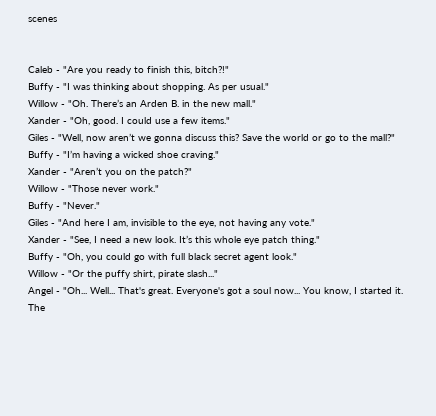scenes


Caleb - "Are you ready to finish this, bitch?!"
Buffy - "I was thinking about shopping. As per usual."
Willow - "Oh. There’s an Arden B. in the new mall."
Xander - "Oh, good. I could use a few items."
Giles - "Well, now aren’t we gonna discuss this? Save the world or go to the mall?"
Buffy - "I’m having a wicked shoe craving."
Xander - "Aren’t you on the patch?"
Willow - "Those never work."
Buffy - "Never."
Giles - "And here I am, invisible to the eye, not having any vote."
Xander - "See, I need a new look. It’s this whole eye patch thing."
Buffy - "Oh, you could go with full black secret agent look."
Willow - "Or the puffy shirt, pirate slash..."
Angel - "Oh... Well... That's great. Everyone's got a soul now... You know, I started it. The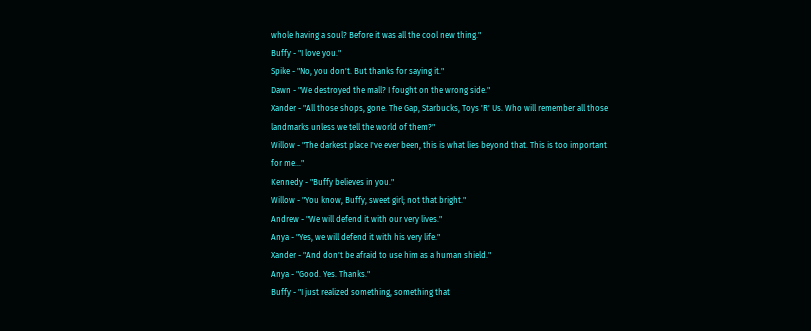whole having a soul? Before it was all the cool new thing."
Buffy - "I love you."
Spike - "No, you don't. But thanks for saying it."
Dawn - "We destroyed the mall? I fought on the wrong side."
Xander - "All those shops, gone. The Gap, Starbucks, Toys 'R' Us. Who will remember all those landmarks unless we tell the world of them?"
Willow - "The darkest place I've ever been, this is what lies beyond that. This is too important for me..."
Kennedy - "Buffy believes in you."
Willow - "You know, Buffy, sweet girl; not that bright."
Andrew - "We will defend it with our very lives."
Anya - "Yes, we will defend it with his very life."
Xander - "And don't be afraid to use him as a human shield."
Anya - "Good. Yes. Thanks."
Buffy - "I just realized something, something that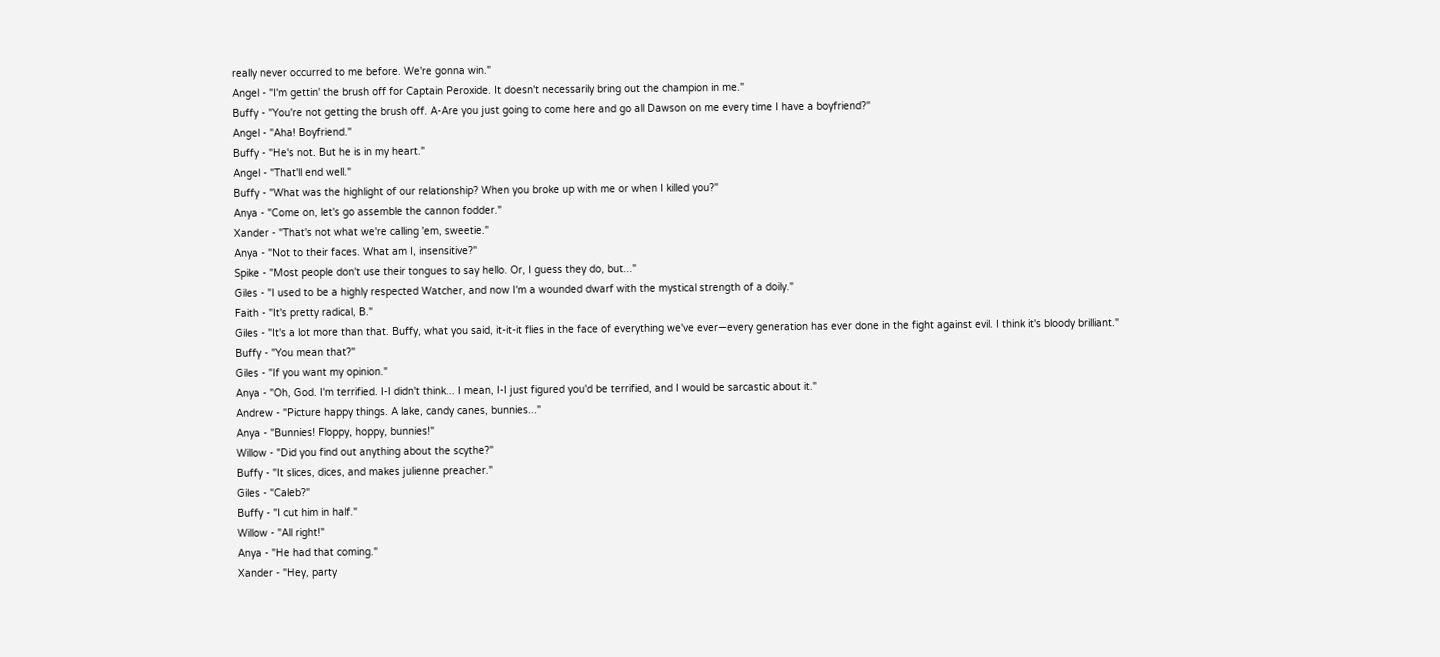really never occurred to me before. We're gonna win."
Angel - "I'm gettin' the brush off for Captain Peroxide. It doesn't necessarily bring out the champion in me."
Buffy - "You're not getting the brush off. A-Are you just going to come here and go all Dawson on me every time I have a boyfriend?"
Angel - "Aha! Boyfriend."
Buffy - "He's not. But he is in my heart."
Angel - "That'll end well."
Buffy - "What was the highlight of our relationship? When you broke up with me or when I killed you?"
Anya - "Come on, let's go assemble the cannon fodder."
Xander - "That's not what we're calling 'em, sweetie."
Anya - "Not to their faces. What am I, insensitive?"
Spike - "Most people don't use their tongues to say hello. Or, I guess they do, but..."
Giles - "I used to be a highly respected Watcher, and now I'm a wounded dwarf with the mystical strength of a doily."
Faith - "It's pretty radical, B."
Giles - "It's a lot more than that. Buffy, what you said, it-it-it flies in the face of everything we've ever—every generation has ever done in the fight against evil. I think it's bloody brilliant."
Buffy - "You mean that?"
Giles - "If you want my opinion."
Anya - "Oh, God. I'm terrified. I-I didn't think... I mean, I-I just figured you'd be terrified, and I would be sarcastic about it."
Andrew - "Picture happy things. A lake, candy canes, bunnies..."
Anya - "Bunnies! Floppy, hoppy, bunnies!"
Willow - "Did you find out anything about the scythe?"
Buffy - "It slices, dices, and makes julienne preacher."
Giles - "Caleb?"
Buffy - "I cut him in half."
Willow - "All right!"
Anya - "He had that coming."
Xander - "Hey, party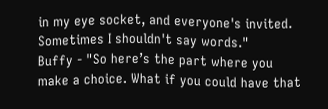in my eye socket, and everyone's invited. Sometimes I shouldn't say words."
Buffy - "So here’s the part where you make a choice. What if you could have that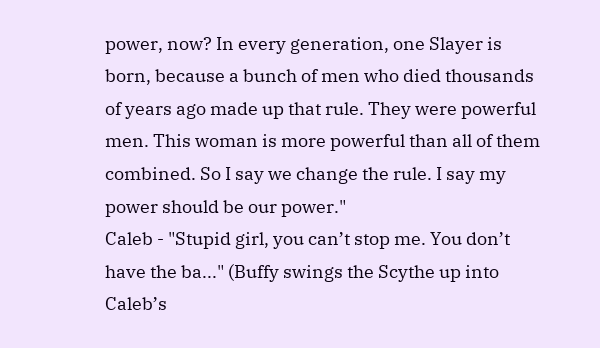power, now? In every generation, one Slayer is born, because a bunch of men who died thousands of years ago made up that rule. They were powerful men. This woman is more powerful than all of them combined. So I say we change the rule. I say my power should be our power."
Caleb - "Stupid girl, you can’t stop me. You don’t have the ba..." (Buffy swings the Scythe up into Caleb’s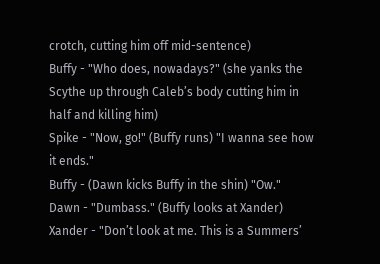crotch, cutting him off mid-sentence)
Buffy - "Who does, nowadays?" (she yanks the Scythe up through Caleb’s body cutting him in half and killing him)
Spike - "Now, go!" (Buffy runs) "I wanna see how it ends."
Buffy - (Dawn kicks Buffy in the shin) "Ow."
Dawn - "Dumbass." (Buffy looks at Xander)
Xander - "Don’t look at me. This is a Summers’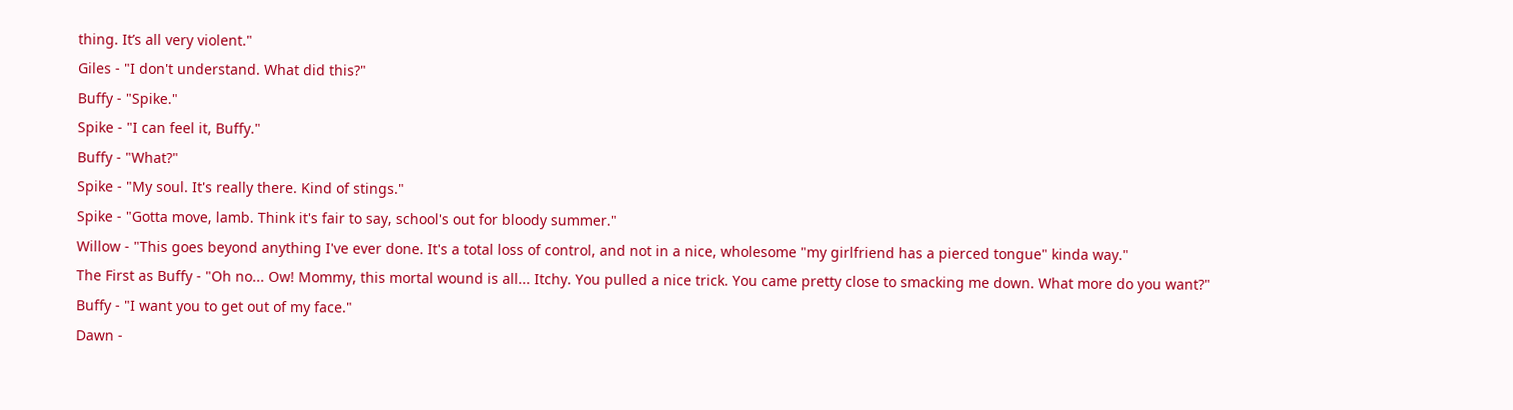thing. It’s all very violent."
Giles - "I don't understand. What did this?"
Buffy - "Spike."
Spike - "I can feel it, Buffy."
Buffy - "What?"
Spike - "My soul. It's really there. Kind of stings."
Spike - "Gotta move, lamb. Think it's fair to say, school's out for bloody summer."
Willow - "This goes beyond anything I've ever done. It's a total loss of control, and not in a nice, wholesome "my girlfriend has a pierced tongue" kinda way."
The First as Buffy - "Oh no... Ow! Mommy, this mortal wound is all... Itchy. You pulled a nice trick. You came pretty close to smacking me down. What more do you want?"
Buffy - "I want you to get out of my face."
Dawn -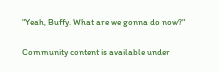"Yeah, Buffy. What are we gonna do now?"


Community content is available under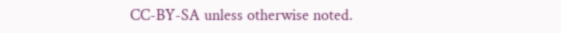CC-BY-SA unless otherwise noted.